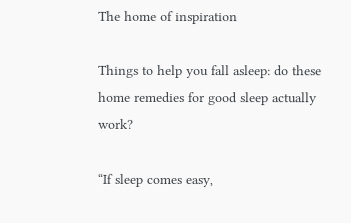The home of inspiration

Things to help you fall asleep: do these home remedies for good sleep actually work?

“If sleep comes easy,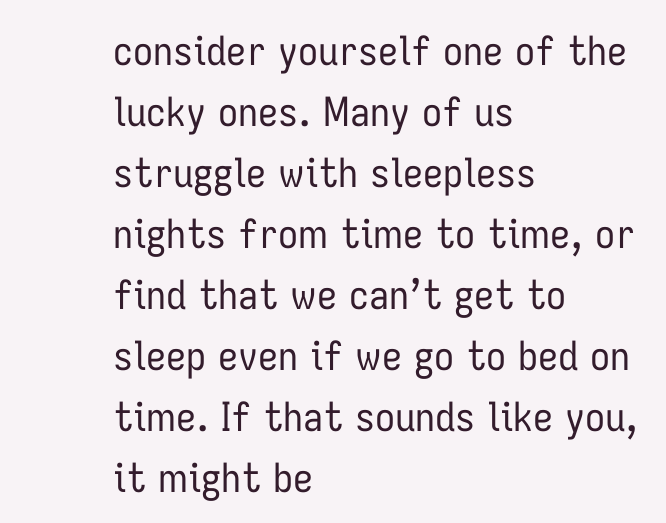consider yourself one of the lucky ones. Many of us struggle with sleepless nights from time to time, or find that we can’t get to sleep even if we go to bed on time. If that sounds like you, it might be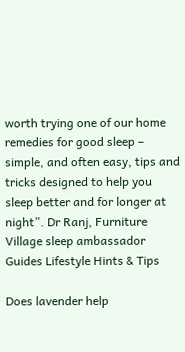worth trying one of our home remedies for good sleep – simple, and often easy, tips and tricks designed to help you sleep better and for longer at night”. Dr Ranj, Furniture Village sleep ambassador
Guides Lifestyle Hints & Tips

Does lavender help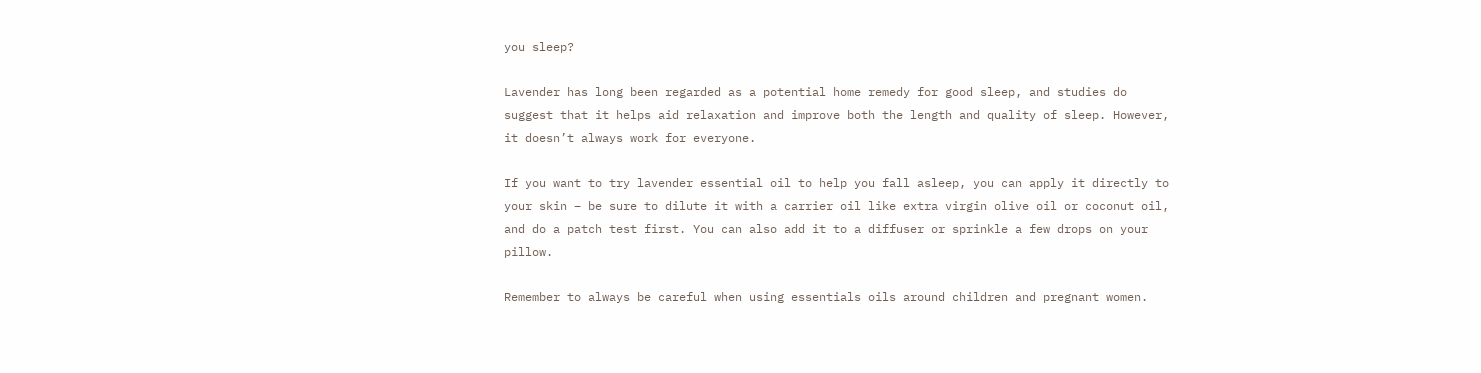you sleep?

Lavender has long been regarded as a potential home remedy for good sleep, and studies do suggest that it helps aid relaxation and improve both the length and quality of sleep. However, it doesn’t always work for everyone.

If you want to try lavender essential oil to help you fall asleep, you can apply it directly to your skin – be sure to dilute it with a carrier oil like extra virgin olive oil or coconut oil, and do a patch test first. You can also add it to a diffuser or sprinkle a few drops on your pillow.

Remember to always be careful when using essentials oils around children and pregnant women.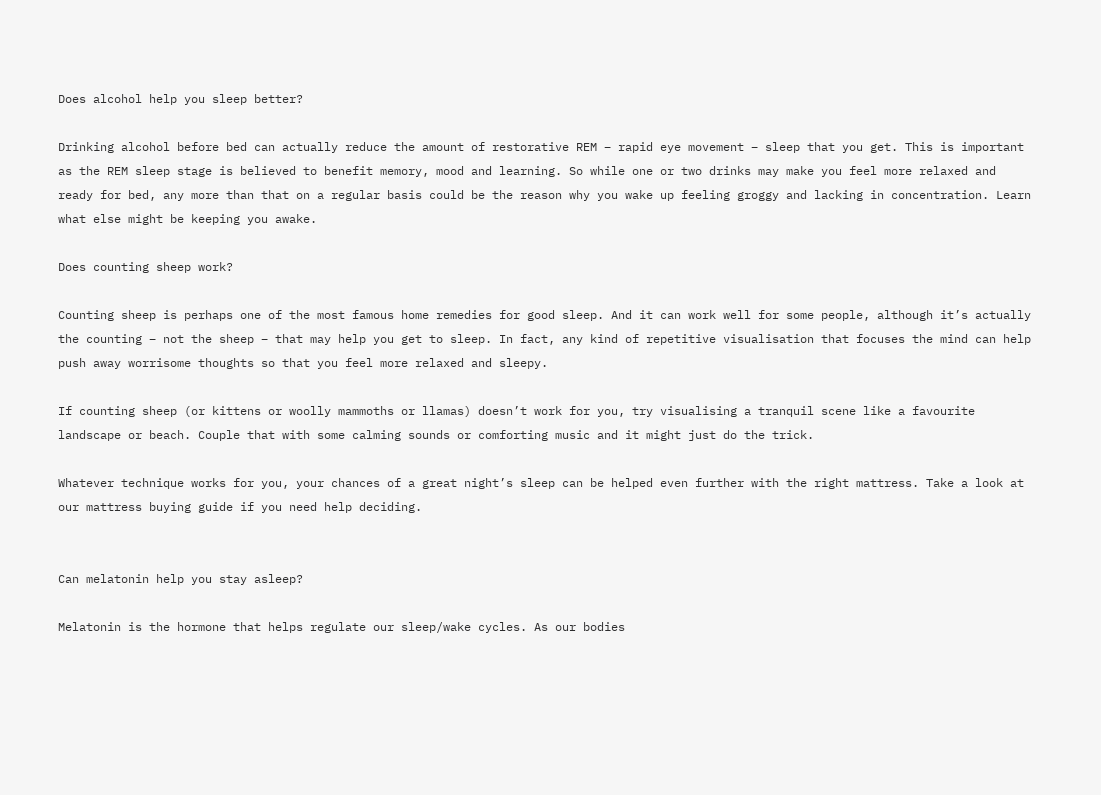Does alcohol help you sleep better?

Drinking alcohol before bed can actually reduce the amount of restorative REM – rapid eye movement – sleep that you get. This is important as the REM sleep stage is believed to benefit memory, mood and learning. So while one or two drinks may make you feel more relaxed and ready for bed, any more than that on a regular basis could be the reason why you wake up feeling groggy and lacking in concentration. Learn what else might be keeping you awake.

Does counting sheep work?

Counting sheep is perhaps one of the most famous home remedies for good sleep. And it can work well for some people, although it’s actually the counting – not the sheep – that may help you get to sleep. In fact, any kind of repetitive visualisation that focuses the mind can help push away worrisome thoughts so that you feel more relaxed and sleepy.

If counting sheep (or kittens or woolly mammoths or llamas) doesn’t work for you, try visualising a tranquil scene like a favourite landscape or beach. Couple that with some calming sounds or comforting music and it might just do the trick.

Whatever technique works for you, your chances of a great night’s sleep can be helped even further with the right mattress. Take a look at our mattress buying guide if you need help deciding.


Can melatonin help you stay asleep?

Melatonin is the hormone that helps regulate our sleep/wake cycles. As our bodies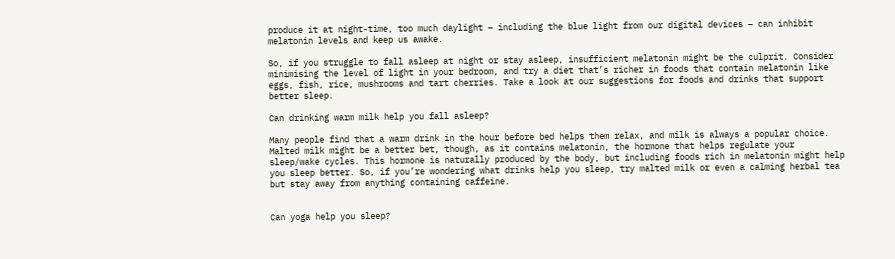produce it at night-time, too much daylight – including the blue light from our digital devices – can inhibit melatonin levels and keep us awake.

So, if you struggle to fall asleep at night or stay asleep, insufficient melatonin might be the culprit. Consider minimising the level of light in your bedroom, and try a diet that’s richer in foods that contain melatonin like eggs, fish, rice, mushrooms and tart cherries. Take a look at our suggestions for foods and drinks that support better sleep.

Can drinking warm milk help you fall asleep?

Many people find that a warm drink in the hour before bed helps them relax, and milk is always a popular choice. Malted milk might be a better bet, though, as it contains melatonin, the hormone that helps regulate your sleep/wake cycles. This hormone is naturally produced by the body, but including foods rich in melatonin might help you sleep better. So, if you’re wondering what drinks help you sleep, try malted milk or even a calming herbal tea but stay away from anything containing caffeine.


Can yoga help you sleep?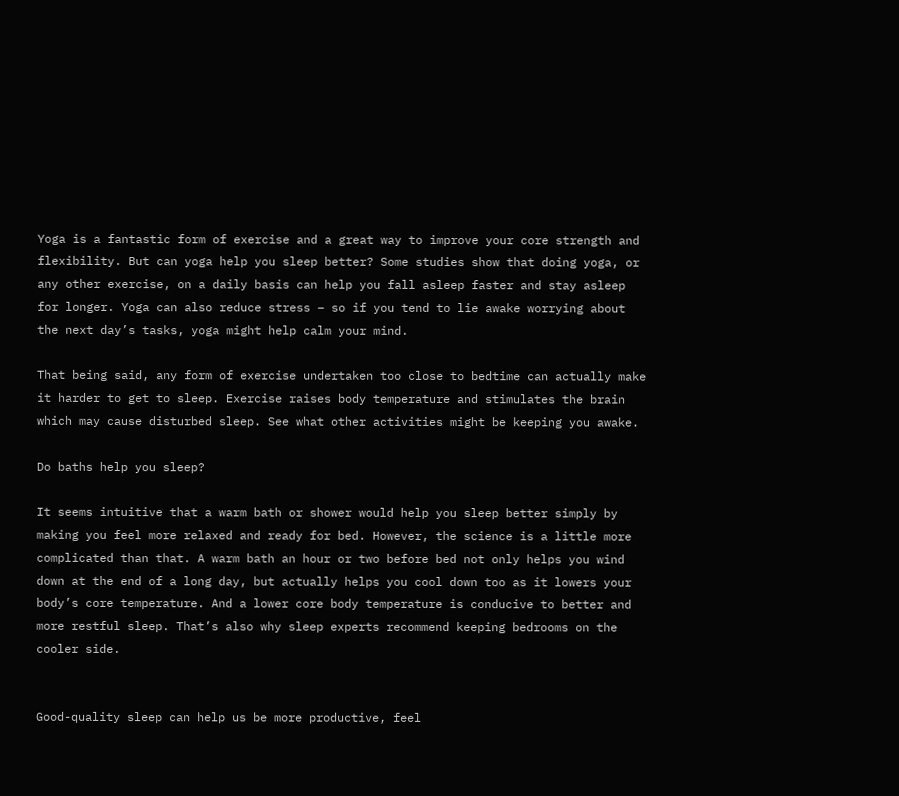Yoga is a fantastic form of exercise and a great way to improve your core strength and flexibility. But can yoga help you sleep better? Some studies show that doing yoga, or any other exercise, on a daily basis can help you fall asleep faster and stay asleep for longer. Yoga can also reduce stress – so if you tend to lie awake worrying about the next day’s tasks, yoga might help calm your mind.

That being said, any form of exercise undertaken too close to bedtime can actually make it harder to get to sleep. Exercise raises body temperature and stimulates the brain which may cause disturbed sleep. See what other activities might be keeping you awake.

Do baths help you sleep?

It seems intuitive that a warm bath or shower would help you sleep better simply by making you feel more relaxed and ready for bed. However, the science is a little more complicated than that. A warm bath an hour or two before bed not only helps you wind down at the end of a long day, but actually helps you cool down too as it lowers your body’s core temperature. And a lower core body temperature is conducive to better and more restful sleep. That’s also why sleep experts recommend keeping bedrooms on the cooler side.


Good-quality sleep can help us be more productive, feel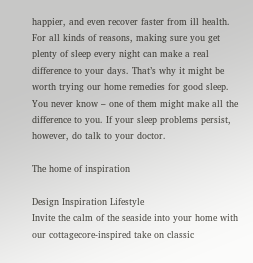happier, and even recover faster from ill health. For all kinds of reasons, making sure you get plenty of sleep every night can make a real difference to your days. That’s why it might be worth trying our home remedies for good sleep. You never know – one of them might make all the difference to you. If your sleep problems persist, however, do talk to your doctor.

The home of inspiration

Design Inspiration Lifestyle
Invite the calm of the seaside into your home with our cottagecore-inspired take on classic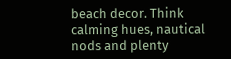beach decor. Think calming hues, nautical nods and plenty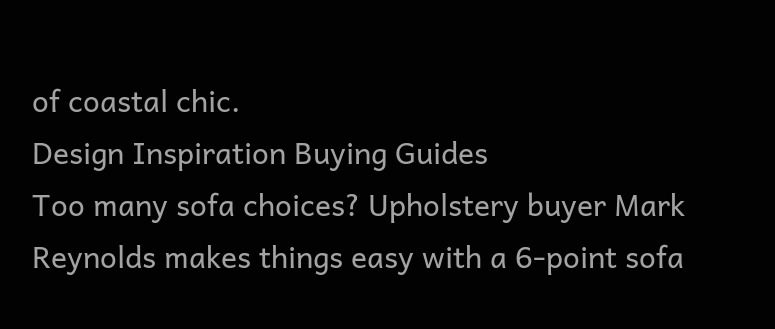of coastal chic.
Design Inspiration Buying Guides
Too many sofa choices? Upholstery buyer Mark Reynolds makes things easy with a 6-point sofa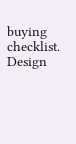buying checklist.
Design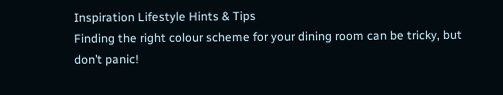Inspiration Lifestyle Hints & Tips
Finding the right colour scheme for your dining room can be tricky, but don’t panic!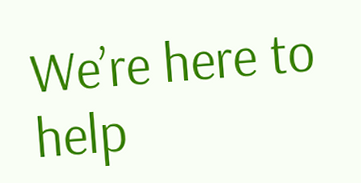We’re here to help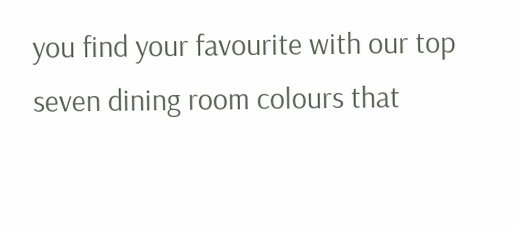you find your favourite with our top seven dining room colours that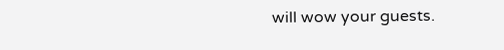will wow your guests.